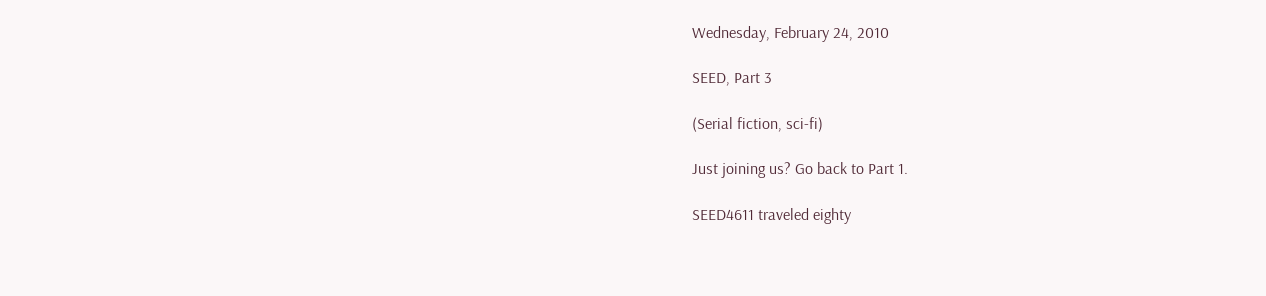Wednesday, February 24, 2010

SEED, Part 3

(Serial fiction, sci-fi)

Just joining us? Go back to Part 1.

SEED4611 traveled eighty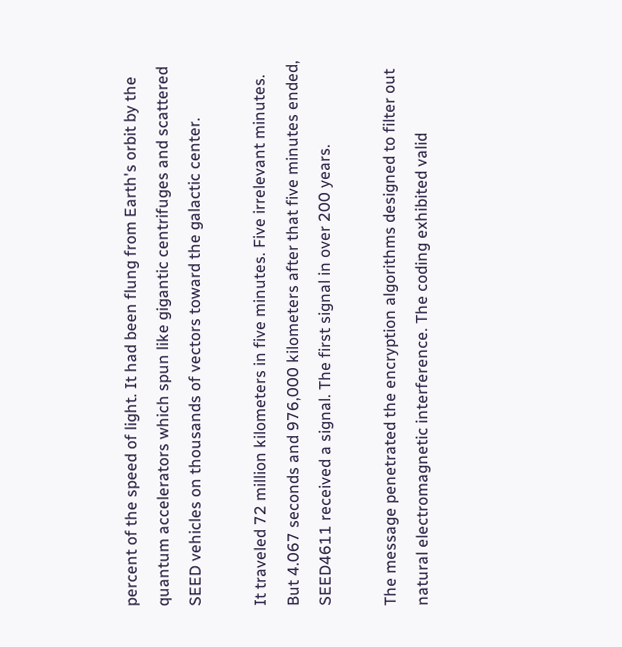percent of the speed of light. It had been flung from Earth's orbit by the quantum accelerators which spun like gigantic centrifuges and scattered SEED vehicles on thousands of vectors toward the galactic center.

It traveled 72 million kilometers in five minutes. Five irrelevant minutes. But 4.067 seconds and 976,000 kilometers after that five minutes ended, SEED4611 received a signal. The first signal in over 200 years.

The message penetrated the encryption algorithms designed to filter out natural electromagnetic interference. The coding exhibited valid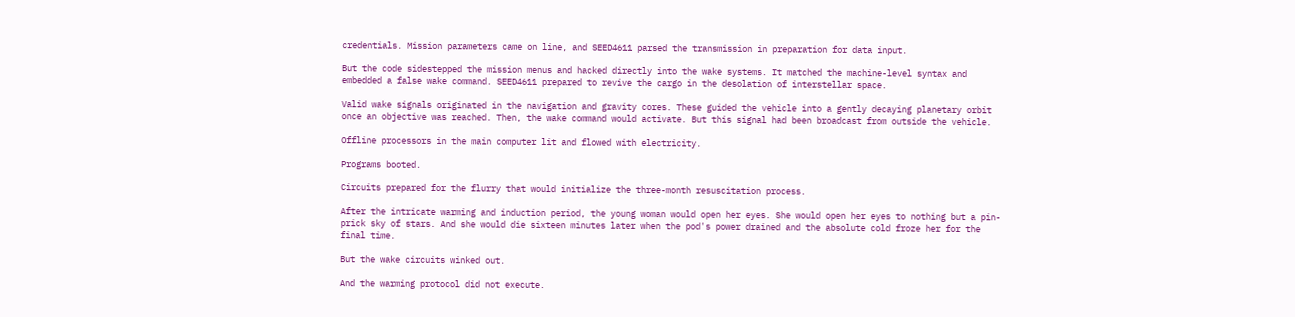credentials. Mission parameters came on line, and SEED4611 parsed the transmission in preparation for data input.

But the code sidestepped the mission menus and hacked directly into the wake systems. It matched the machine-level syntax and embedded a false wake command. SEED4611 prepared to revive the cargo in the desolation of interstellar space.

Valid wake signals originated in the navigation and gravity cores. These guided the vehicle into a gently decaying planetary orbit once an objective was reached. Then, the wake command would activate. But this signal had been broadcast from outside the vehicle.

Offline processors in the main computer lit and flowed with electricity.

Programs booted.

Circuits prepared for the flurry that would initialize the three-month resuscitation process.

After the intricate warming and induction period, the young woman would open her eyes. She would open her eyes to nothing but a pin-prick sky of stars. And she would die sixteen minutes later when the pod's power drained and the absolute cold froze her for the final time.

But the wake circuits winked out.

And the warming protocol did not execute.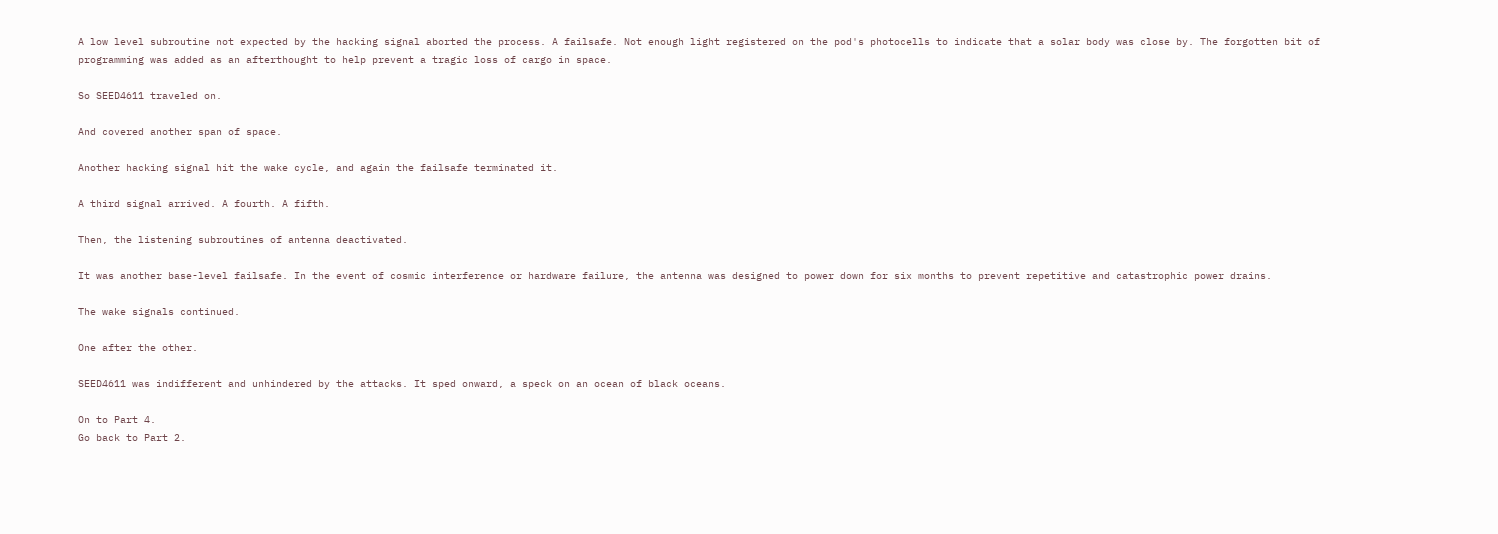A low level subroutine not expected by the hacking signal aborted the process. A failsafe. Not enough light registered on the pod's photocells to indicate that a solar body was close by. The forgotten bit of programming was added as an afterthought to help prevent a tragic loss of cargo in space.

So SEED4611 traveled on.

And covered another span of space.

Another hacking signal hit the wake cycle, and again the failsafe terminated it.

A third signal arrived. A fourth. A fifth.

Then, the listening subroutines of antenna deactivated.

It was another base-level failsafe. In the event of cosmic interference or hardware failure, the antenna was designed to power down for six months to prevent repetitive and catastrophic power drains.

The wake signals continued.

One after the other.

SEED4611 was indifferent and unhindered by the attacks. It sped onward, a speck on an ocean of black oceans.

On to Part 4.
Go back to Part 2.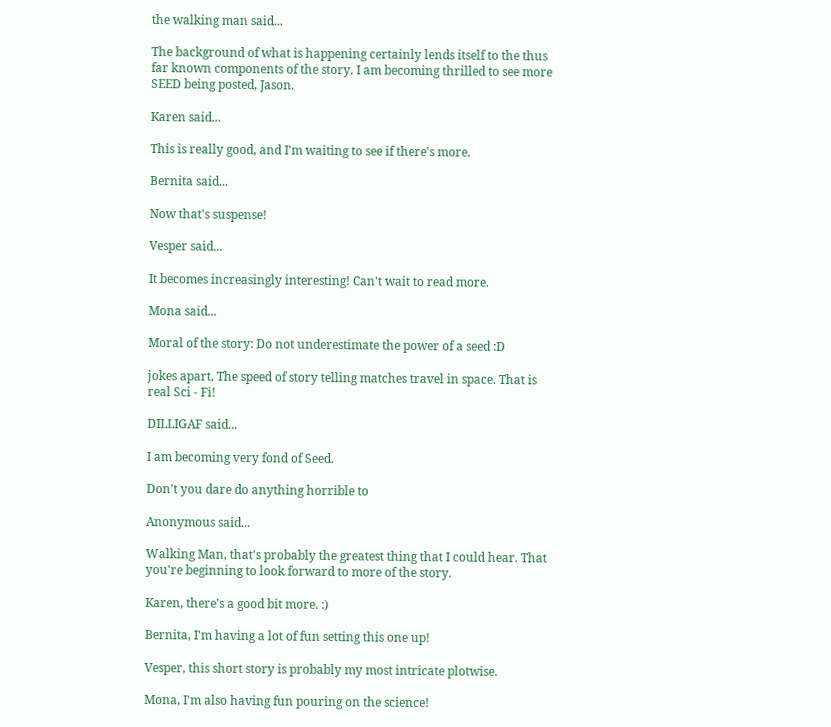the walking man said...

The background of what is happening certainly lends itself to the thus far known components of the story. I am becoming thrilled to see more SEED being posted, Jason.

Karen said...

This is really good, and I'm waiting to see if there's more.

Bernita said...

Now that's suspense!

Vesper said...

It becomes increasingly interesting! Can't wait to read more.

Mona said...

Moral of the story: Do not underestimate the power of a seed :D

jokes apart, The speed of story telling matches travel in space. That is real Sci - Fi!

DILLIGAF said...

I am becoming very fond of Seed.

Don't you dare do anything horrible to

Anonymous said...

Walking Man, that's probably the greatest thing that I could hear. That you're beginning to look forward to more of the story.

Karen, there's a good bit more. :)

Bernita, I'm having a lot of fun setting this one up!

Vesper, this short story is probably my most intricate plotwise.

Mona, I'm also having fun pouring on the science!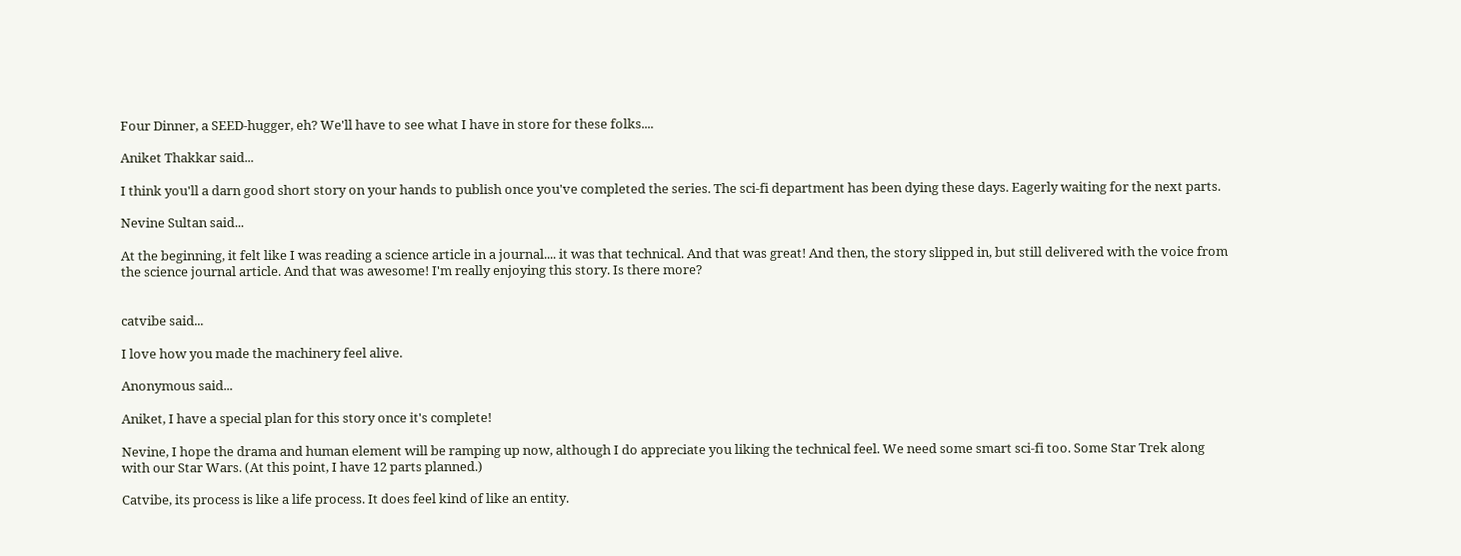Four Dinner, a SEED-hugger, eh? We'll have to see what I have in store for these folks....

Aniket Thakkar said...

I think you'll a darn good short story on your hands to publish once you've completed the series. The sci-fi department has been dying these days. Eagerly waiting for the next parts.

Nevine Sultan said...

At the beginning, it felt like I was reading a science article in a journal.... it was that technical. And that was great! And then, the story slipped in, but still delivered with the voice from the science journal article. And that was awesome! I'm really enjoying this story. Is there more?


catvibe said...

I love how you made the machinery feel alive.

Anonymous said...

Aniket, I have a special plan for this story once it's complete!

Nevine, I hope the drama and human element will be ramping up now, although I do appreciate you liking the technical feel. We need some smart sci-fi too. Some Star Trek along with our Star Wars. (At this point, I have 12 parts planned.)

Catvibe, its process is like a life process. It does feel kind of like an entity.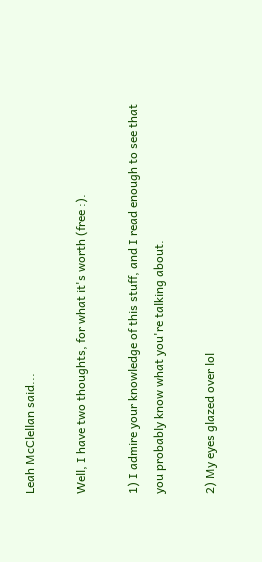Leah McClellan said...

Well, I have two thoughts, for what it's worth (free :).

1) I admire your knowledge of this stuff, and I read enough to see that you probably know what you're talking about.

2) My eyes glazed over lol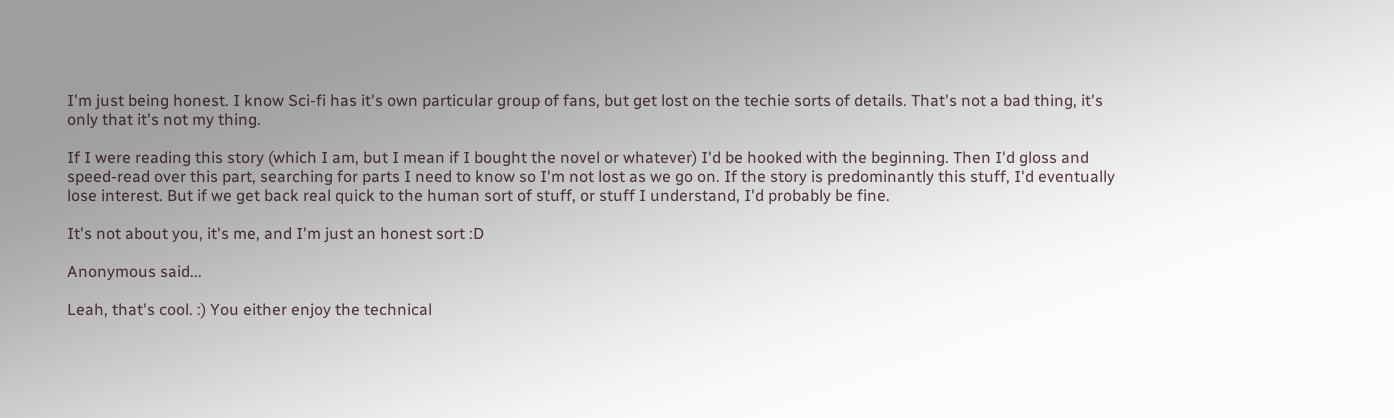I'm just being honest. I know Sci-fi has it's own particular group of fans, but get lost on the techie sorts of details. That's not a bad thing, it's only that it's not my thing.

If I were reading this story (which I am, but I mean if I bought the novel or whatever) I'd be hooked with the beginning. Then I'd gloss and speed-read over this part, searching for parts I need to know so I'm not lost as we go on. If the story is predominantly this stuff, I'd eventually lose interest. But if we get back real quick to the human sort of stuff, or stuff I understand, I'd probably be fine.

It's not about you, it's me, and I'm just an honest sort :D

Anonymous said...

Leah, that's cool. :) You either enjoy the technical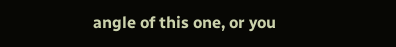angle of this one, or you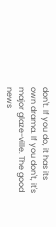don't. If you do, it has its own drama. If you don't, it's major glaze-ville. The good news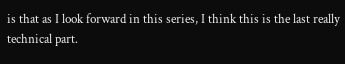is that as I look forward in this series, I think this is the last really technical part.